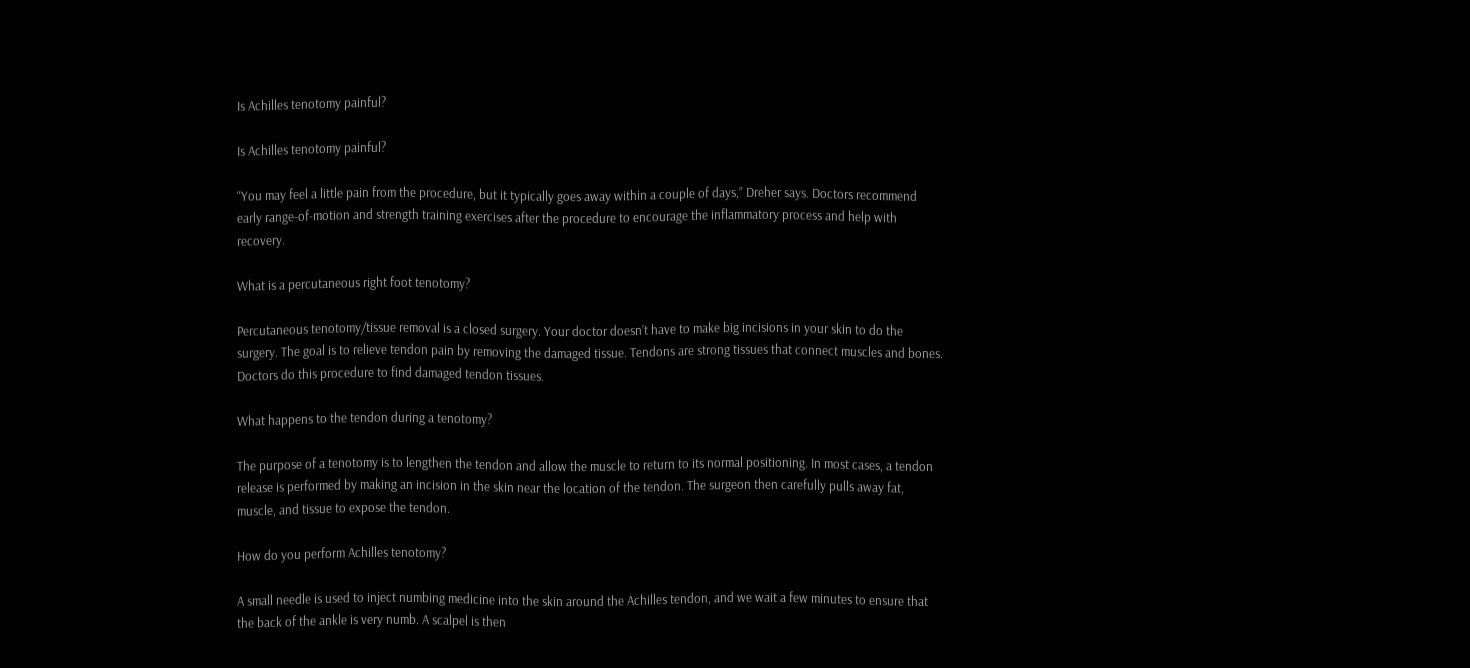Is Achilles tenotomy painful?

Is Achilles tenotomy painful?

“You may feel a little pain from the procedure, but it typically goes away within a couple of days,” Dreher says. Doctors recommend early range-of-motion and strength training exercises after the procedure to encourage the inflammatory process and help with recovery.

What is a percutaneous right foot tenotomy?

Percutaneous tenotomy/tissue removal is a closed surgery. Your doctor doesn’t have to make big incisions in your skin to do the surgery. The goal is to relieve tendon pain by removing the damaged tissue. Tendons are strong tissues that connect muscles and bones. Doctors do this procedure to find damaged tendon tissues.

What happens to the tendon during a tenotomy?

The purpose of a tenotomy is to lengthen the tendon and allow the muscle to return to its normal positioning. In most cases, a tendon release is performed by making an incision in the skin near the location of the tendon. The surgeon then carefully pulls away fat, muscle, and tissue to expose the tendon.

How do you perform Achilles tenotomy?

A small needle is used to inject numbing medicine into the skin around the Achilles tendon, and we wait a few minutes to ensure that the back of the ankle is very numb. A scalpel is then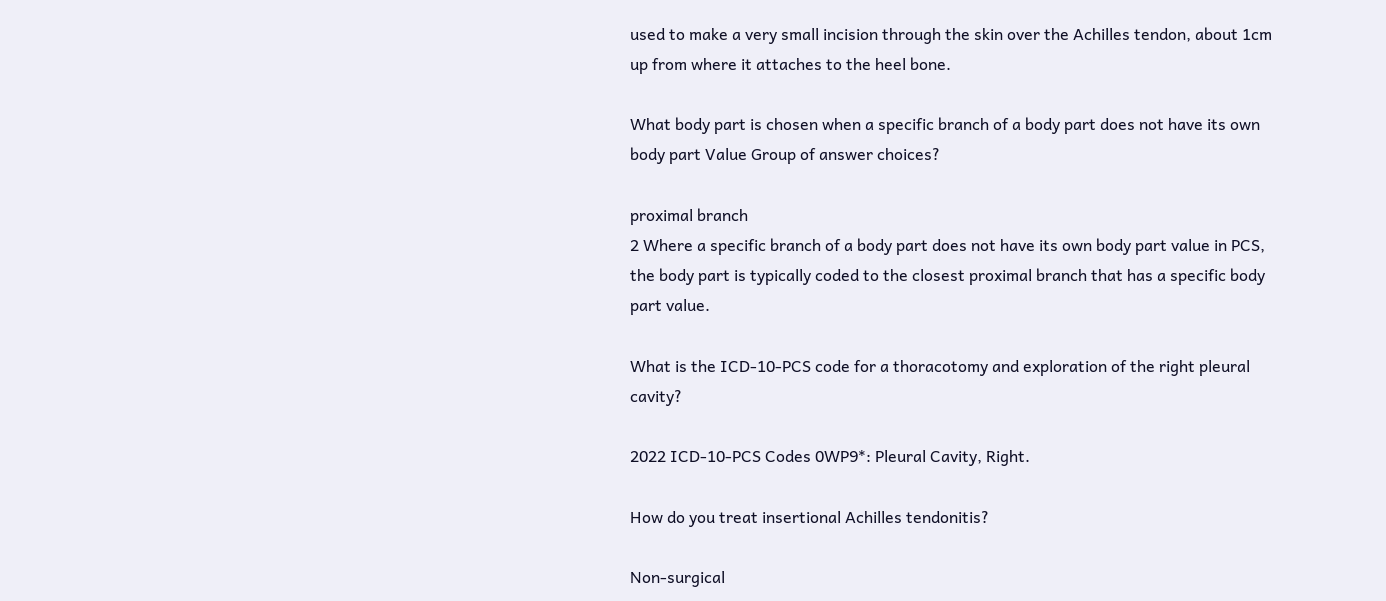used to make a very small incision through the skin over the Achilles tendon, about 1cm up from where it attaches to the heel bone.

What body part is chosen when a specific branch of a body part does not have its own body part Value Group of answer choices?

proximal branch
2 Where a specific branch of a body part does not have its own body part value in PCS, the body part is typically coded to the closest proximal branch that has a specific body part value.

What is the ICD-10-PCS code for a thoracotomy and exploration of the right pleural cavity?

2022 ICD-10-PCS Codes 0WP9*: Pleural Cavity, Right.

How do you treat insertional Achilles tendonitis?

Non-surgical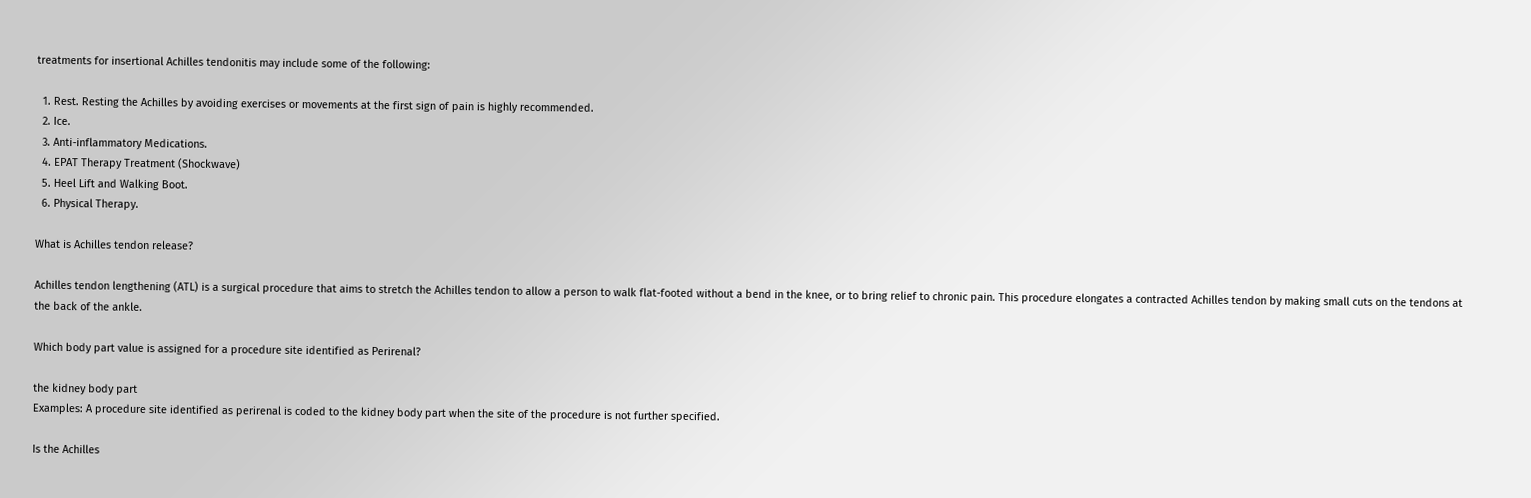treatments for insertional Achilles tendonitis may include some of the following:

  1. Rest. Resting the Achilles by avoiding exercises or movements at the first sign of pain is highly recommended.
  2. Ice.
  3. Anti-inflammatory Medications.
  4. EPAT Therapy Treatment (Shockwave)
  5. Heel Lift and Walking Boot.
  6. Physical Therapy.

What is Achilles tendon release?

Achilles tendon lengthening (ATL) is a surgical procedure that aims to stretch the Achilles tendon to allow a person to walk flat-footed without a bend in the knee, or to bring relief to chronic pain. This procedure elongates a contracted Achilles tendon by making small cuts on the tendons at the back of the ankle.

Which body part value is assigned for a procedure site identified as Perirenal?

the kidney body part
Examples: A procedure site identified as perirenal is coded to the kidney body part when the site of the procedure is not further specified.

Is the Achilles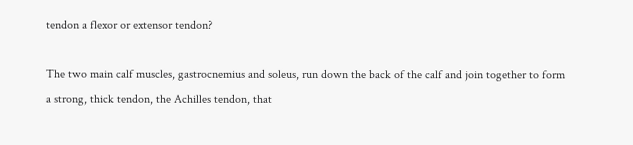tendon a flexor or extensor tendon?

The two main calf muscles, gastrocnemius and soleus, run down the back of the calf and join together to form a strong, thick tendon, the Achilles tendon, that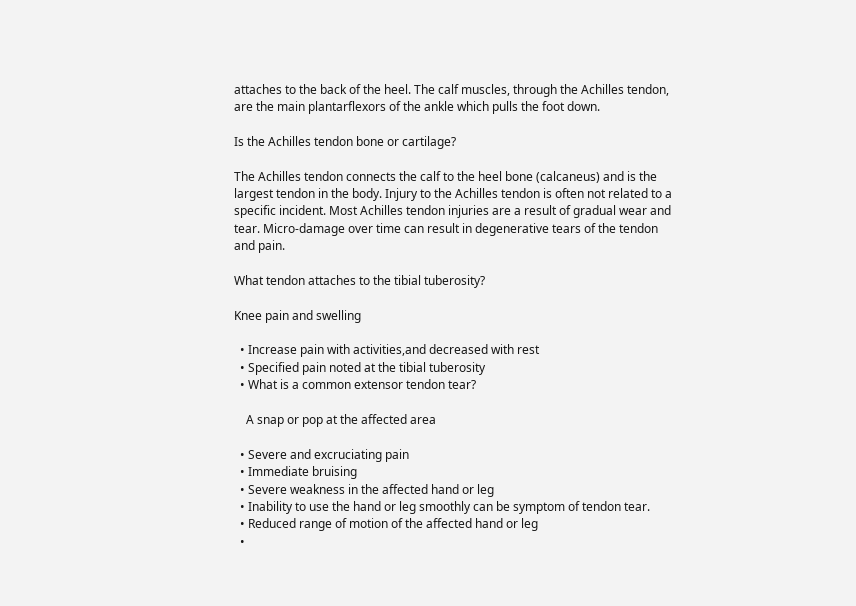attaches to the back of the heel. The calf muscles, through the Achilles tendon, are the main plantarflexors of the ankle which pulls the foot down.

Is the Achilles tendon bone or cartilage?

The Achilles tendon connects the calf to the heel bone (calcaneus) and is the largest tendon in the body. Injury to the Achilles tendon is often not related to a specific incident. Most Achilles tendon injuries are a result of gradual wear and tear. Micro-damage over time can result in degenerative tears of the tendon and pain.

What tendon attaches to the tibial tuberosity?

Knee pain and swelling

  • Increase pain with activities,and decreased with rest
  • Specified pain noted at the tibial tuberosity
  • What is a common extensor tendon tear?

    A snap or pop at the affected area

  • Severe and excruciating pain
  • Immediate bruising
  • Severe weakness in the affected hand or leg
  • Inability to use the hand or leg smoothly can be symptom of tendon tear.
  • Reduced range of motion of the affected hand or leg
  •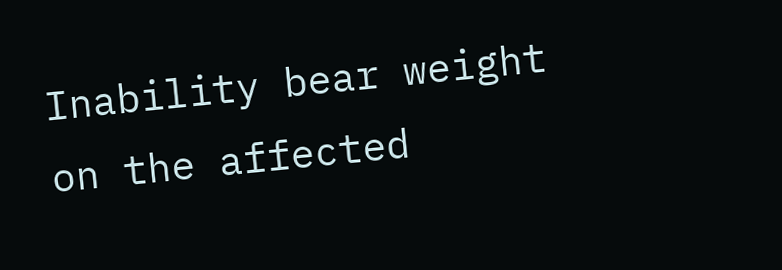Inability bear weight on the affected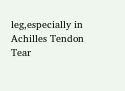leg,especially in Achilles Tendon Tear